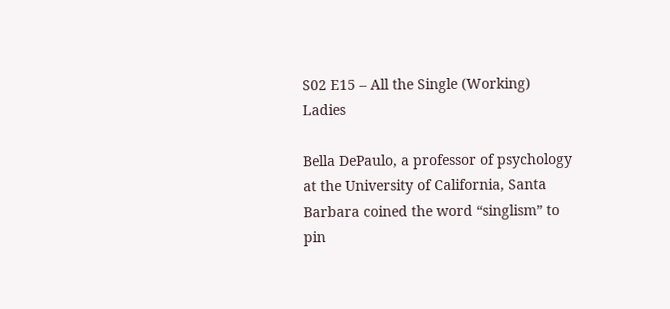S02 E15 – All the Single (Working) Ladies

Bella DePaulo, a professor of psychology at the University of California, Santa Barbara coined the word “singlism” to pin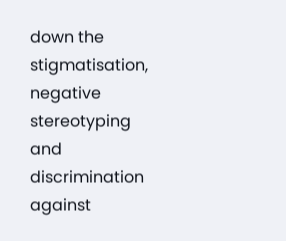down the stigmatisation, negative stereotyping and discrimination against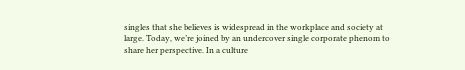singles that she believes is widespread in the workplace and society at large. Today, we’re joined by an undercover single corporate phenom to share her perspective. In a culture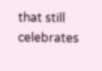that still celebrates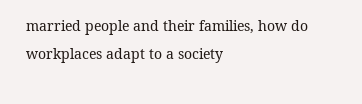married people and their families, how do workplaces adapt to a society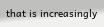that is increasingly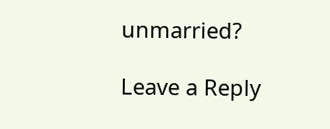unmarried?

Leave a Reply